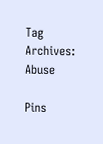Tag Archives: Abuse

Pins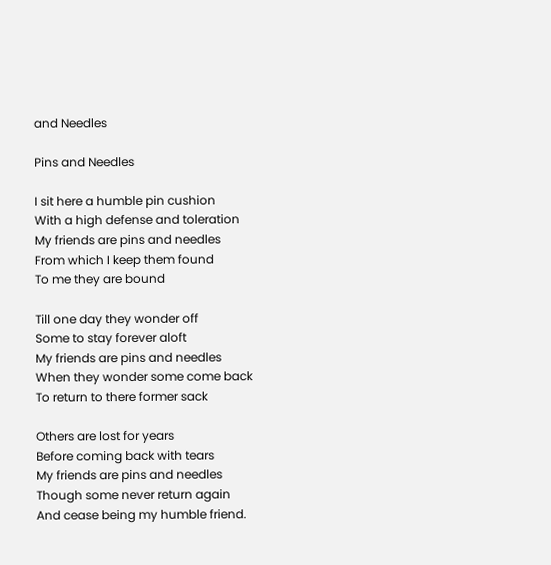and Needles

Pins and Needles

I sit here a humble pin cushion
With a high defense and toleration
My friends are pins and needles
From which I keep them found
To me they are bound

Till one day they wonder off
Some to stay forever aloft
My friends are pins and needles
When they wonder some come back
To return to there former sack

Others are lost for years
Before coming back with tears
My friends are pins and needles
Though some never return again
And cease being my humble friend.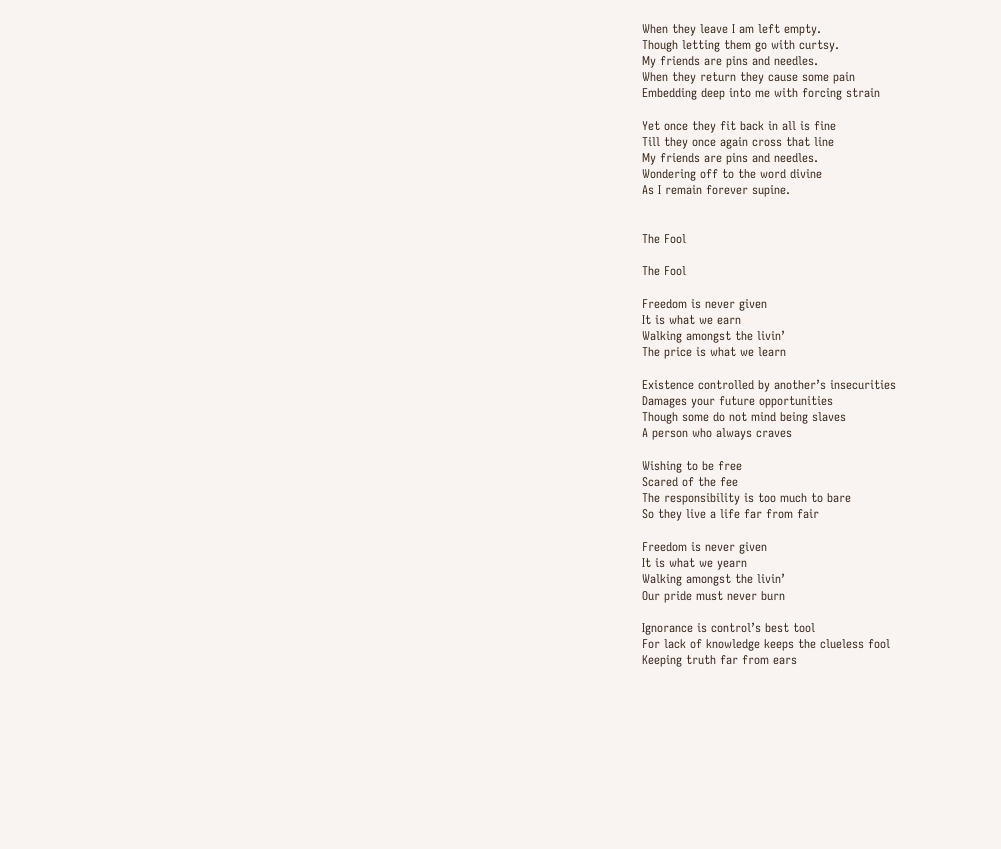When they leave I am left empty.
Though letting them go with curtsy.
My friends are pins and needles.
When they return they cause some pain
Embedding deep into me with forcing strain

Yet once they fit back in all is fine
Till they once again cross that line
My friends are pins and needles.
Wondering off to the word divine
As I remain forever supine.


The Fool

The Fool

Freedom is never given
It is what we earn
Walking amongst the livin’
The price is what we learn

Existence controlled by another’s insecurities
Damages your future opportunities
Though some do not mind being slaves
A person who always craves

Wishing to be free
Scared of the fee
The responsibility is too much to bare
So they live a life far from fair

Freedom is never given
It is what we yearn
Walking amongst the livin’
Our pride must never burn

Ignorance is control’s best tool
For lack of knowledge keeps the clueless fool
Keeping truth far from ears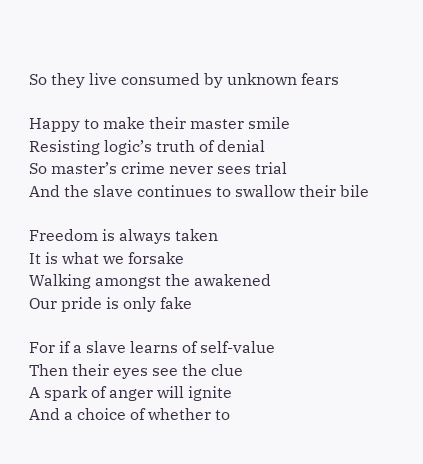So they live consumed by unknown fears

Happy to make their master smile
Resisting logic’s truth of denial
So master’s crime never sees trial
And the slave continues to swallow their bile

Freedom is always taken
It is what we forsake
Walking amongst the awakened
Our pride is only fake

For if a slave learns of self-value
Then their eyes see the clue
A spark of anger will ignite
And a choice of whether to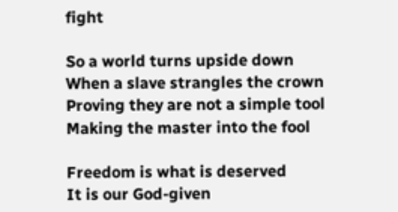fight

So a world turns upside down
When a slave strangles the crown
Proving they are not a simple tool
Making the master into the fool

Freedom is what is deserved
It is our God-given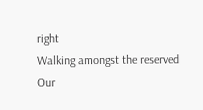right
Walking amongst the reserved
Our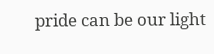pride can be our light